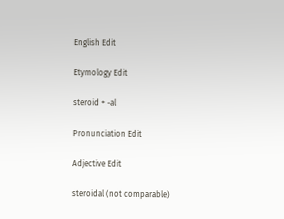English Edit

Etymology Edit

steroid + -al

Pronunciation Edit

Adjective Edit

steroidal (not comparable)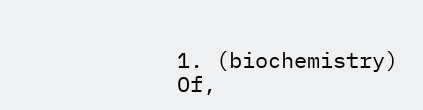1. (biochemistry) Of,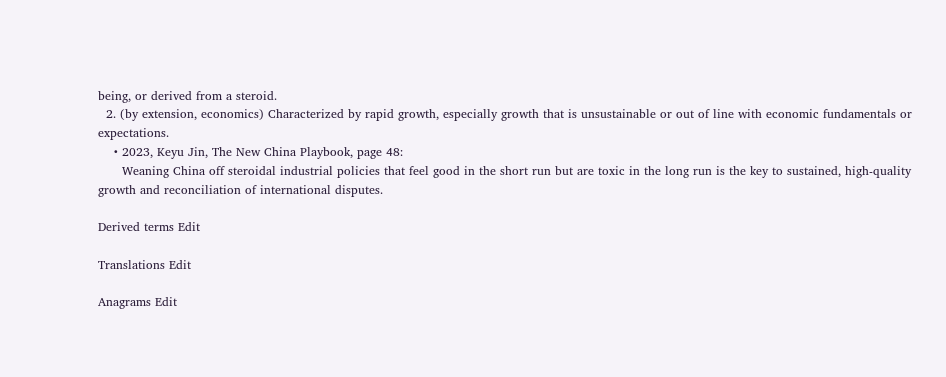being, or derived from a steroid.
  2. (by extension, economics) Characterized by rapid growth, especially growth that is unsustainable or out of line with economic fundamentals or expectations.
    • 2023, Keyu Jin, The New China Playbook, page 48:
      Weaning China off steroidal industrial policies that feel good in the short run but are toxic in the long run is the key to sustained, high-quality growth and reconciliation of international disputes.

Derived terms Edit

Translations Edit

Anagrams Edit